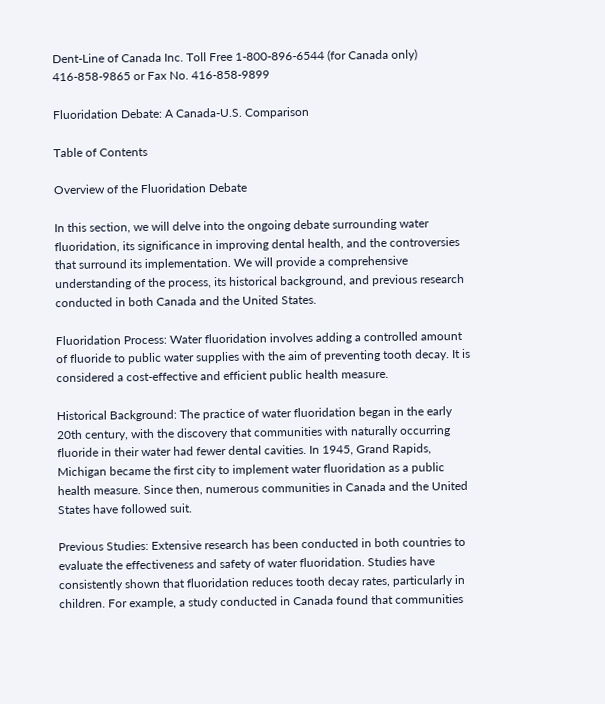Dent-Line of Canada Inc. Toll Free 1-800-896-6544 (for Canada only) 416-858-9865 or Fax No. 416-858-9899

Fluoridation Debate: A Canada-U.S. Comparison

Table of Contents

Overview of the Fluoridation Debate

In this section, we will delve into the ongoing debate surrounding water fluoridation, its significance in improving dental health, and the controversies that surround its implementation. We will provide a comprehensive understanding of the process, its historical background, and previous research conducted in both Canada and the United States.

Fluoridation Process: Water fluoridation involves adding a controlled amount of fluoride to public water supplies with the aim of preventing tooth decay. It is considered a cost-effective and efficient public health measure.

Historical Background: The practice of water fluoridation began in the early 20th century, with the discovery that communities with naturally occurring fluoride in their water had fewer dental cavities. In 1945, Grand Rapids, Michigan became the first city to implement water fluoridation as a public health measure. Since then, numerous communities in Canada and the United States have followed suit.

Previous Studies: Extensive research has been conducted in both countries to evaluate the effectiveness and safety of water fluoridation. Studies have consistently shown that fluoridation reduces tooth decay rates, particularly in children. For example, a study conducted in Canada found that communities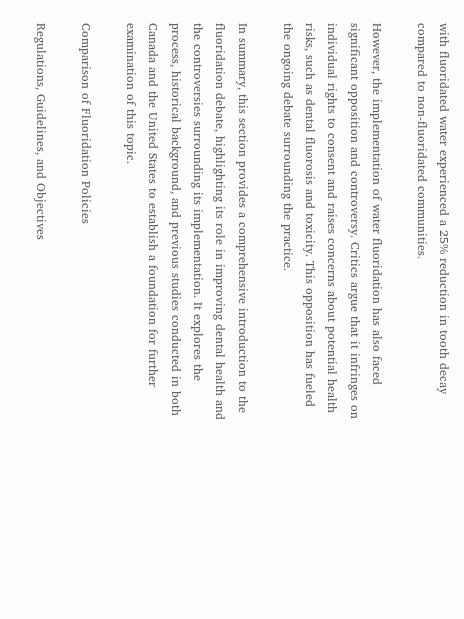with fluoridated water experienced a 25% reduction in tooth decay compared to non-fluoridated communities.

However, the implementation of water fluoridation has also faced significant opposition and controversy. Critics argue that it infringes on individual rights to consent and raises concerns about potential health risks, such as dental fluorosis and toxicity. This opposition has fueled the ongoing debate surrounding the practice.

In summary, this section provides a comprehensive introduction to the fluoridation debate, highlighting its role in improving dental health and the controversies surrounding its implementation. It explores the process, historical background, and previous studies conducted in both Canada and the United States to establish a foundation for further examination of this topic.

Comparison of Fluoridation Policies

Regulations, Guidelines, and Objectives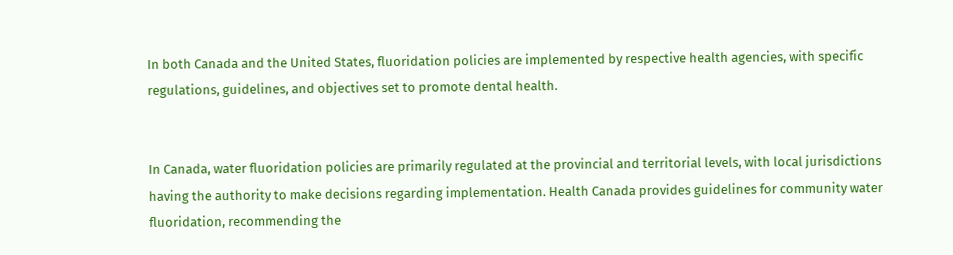In both Canada and the United States, fluoridation policies are implemented by respective health agencies, with specific regulations, guidelines, and objectives set to promote dental health.


In Canada, water fluoridation policies are primarily regulated at the provincial and territorial levels, with local jurisdictions having the authority to make decisions regarding implementation. Health Canada provides guidelines for community water fluoridation, recommending the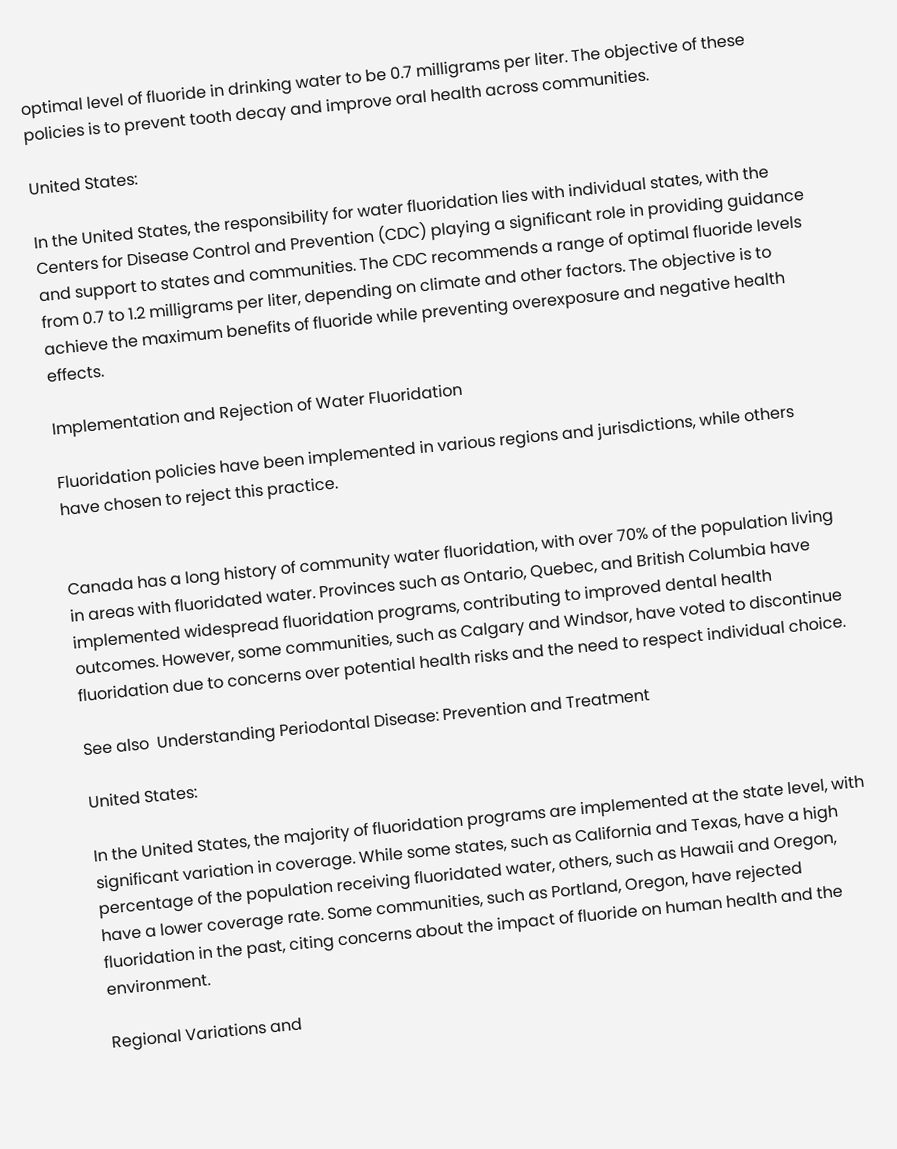optimal level of fluoride in drinking water to be 0.7 milligrams per liter. The objective of these policies is to prevent tooth decay and improve oral health across communities.

United States:

In the United States, the responsibility for water fluoridation lies with individual states, with the Centers for Disease Control and Prevention (CDC) playing a significant role in providing guidance and support to states and communities. The CDC recommends a range of optimal fluoride levels from 0.7 to 1.2 milligrams per liter, depending on climate and other factors. The objective is to achieve the maximum benefits of fluoride while preventing overexposure and negative health effects.

Implementation and Rejection of Water Fluoridation

Fluoridation policies have been implemented in various regions and jurisdictions, while others have chosen to reject this practice.


Canada has a long history of community water fluoridation, with over 70% of the population living in areas with fluoridated water. Provinces such as Ontario, Quebec, and British Columbia have implemented widespread fluoridation programs, contributing to improved dental health outcomes. However, some communities, such as Calgary and Windsor, have voted to discontinue fluoridation due to concerns over potential health risks and the need to respect individual choice.

See also  Understanding Periodontal Disease: Prevention and Treatment

United States:

In the United States, the majority of fluoridation programs are implemented at the state level, with significant variation in coverage. While some states, such as California and Texas, have a high percentage of the population receiving fluoridated water, others, such as Hawaii and Oregon, have a lower coverage rate. Some communities, such as Portland, Oregon, have rejected fluoridation in the past, citing concerns about the impact of fluoride on human health and the environment.

Regional Variations and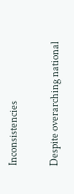Inconsistencies

Despite overarching national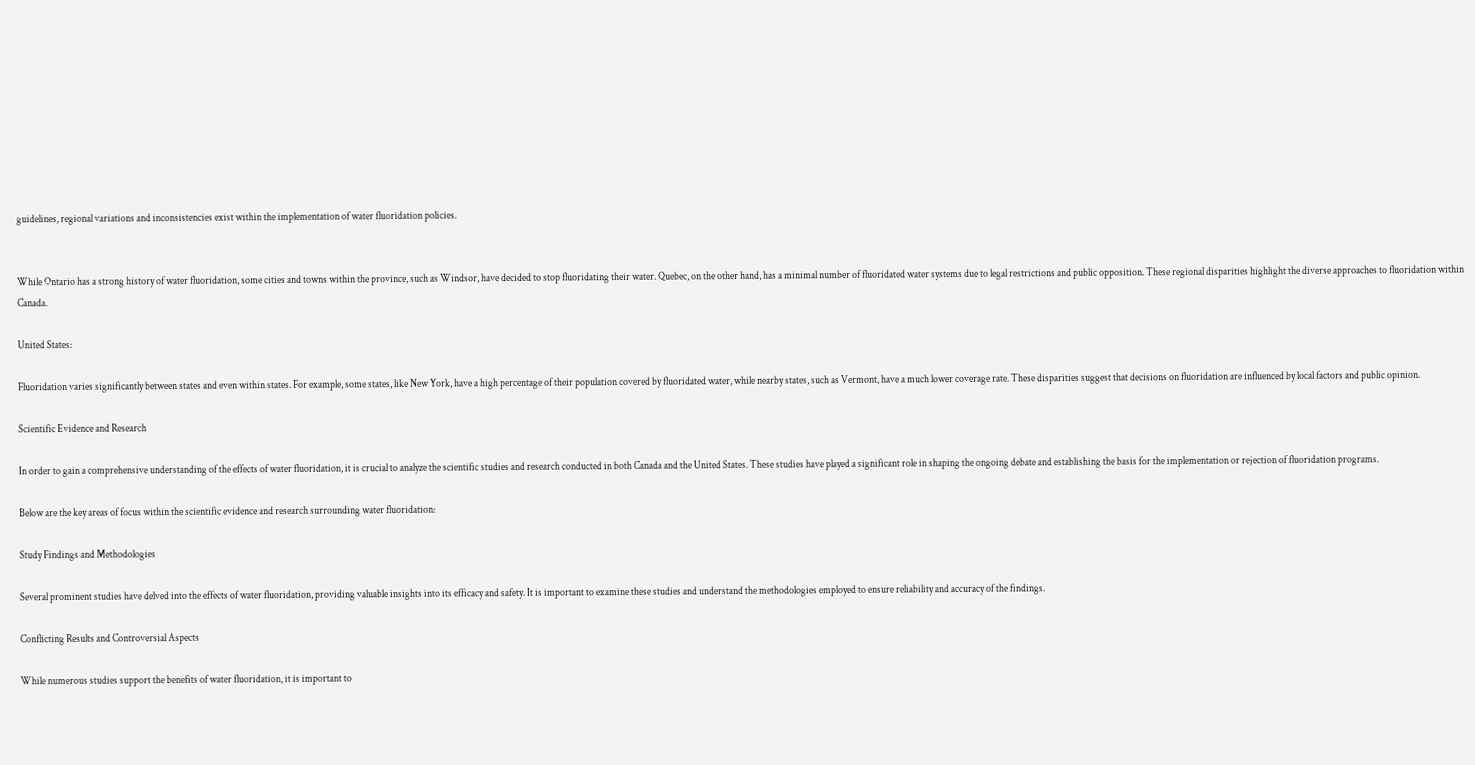guidelines, regional variations and inconsistencies exist within the implementation of water fluoridation policies.


While Ontario has a strong history of water fluoridation, some cities and towns within the province, such as Windsor, have decided to stop fluoridating their water. Quebec, on the other hand, has a minimal number of fluoridated water systems due to legal restrictions and public opposition. These regional disparities highlight the diverse approaches to fluoridation within Canada.

United States:

Fluoridation varies significantly between states and even within states. For example, some states, like New York, have a high percentage of their population covered by fluoridated water, while nearby states, such as Vermont, have a much lower coverage rate. These disparities suggest that decisions on fluoridation are influenced by local factors and public opinion.

Scientific Evidence and Research

In order to gain a comprehensive understanding of the effects of water fluoridation, it is crucial to analyze the scientific studies and research conducted in both Canada and the United States. These studies have played a significant role in shaping the ongoing debate and establishing the basis for the implementation or rejection of fluoridation programs.

Below are the key areas of focus within the scientific evidence and research surrounding water fluoridation:

Study Findings and Methodologies

Several prominent studies have delved into the effects of water fluoridation, providing valuable insights into its efficacy and safety. It is important to examine these studies and understand the methodologies employed to ensure reliability and accuracy of the findings.

Conflicting Results and Controversial Aspects

While numerous studies support the benefits of water fluoridation, it is important to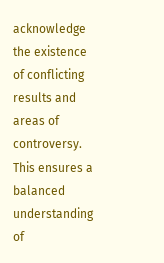acknowledge the existence of conflicting results and areas of controversy. This ensures a balanced understanding of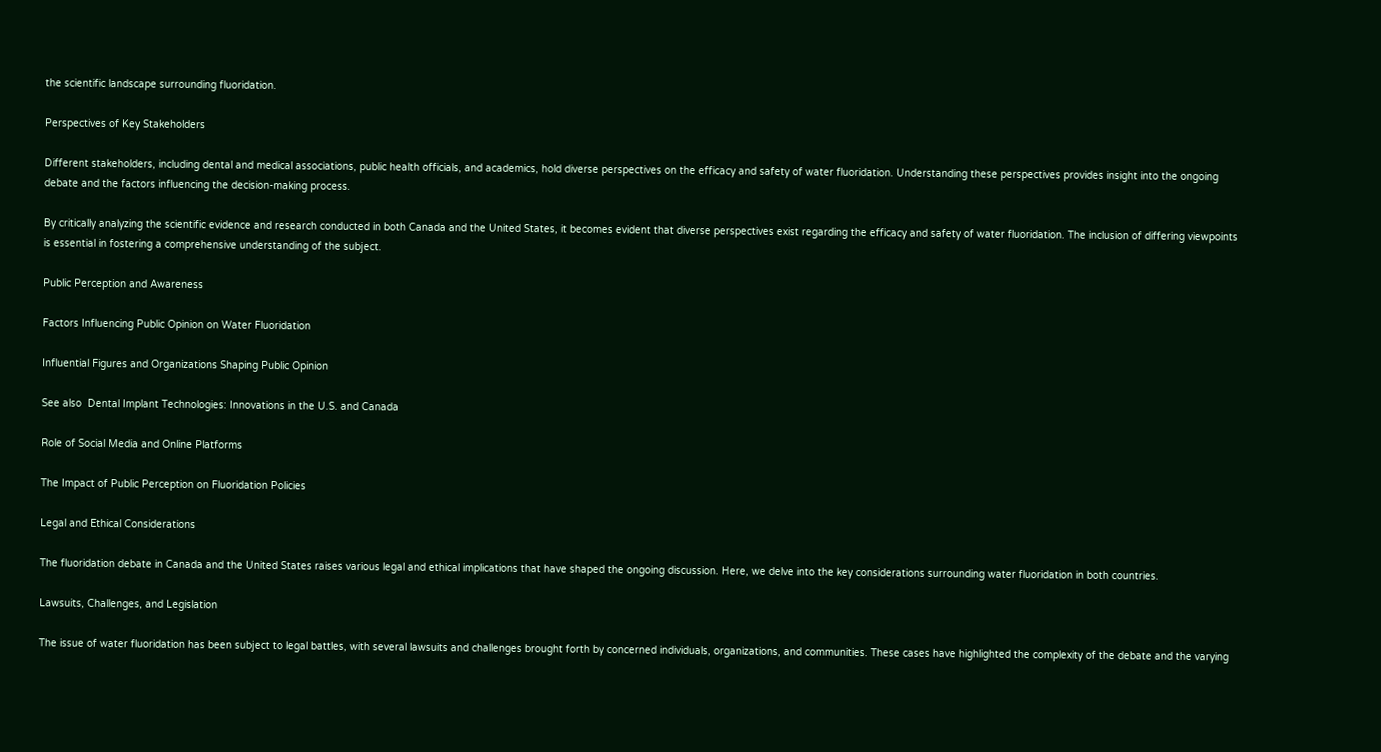the scientific landscape surrounding fluoridation.

Perspectives of Key Stakeholders

Different stakeholders, including dental and medical associations, public health officials, and academics, hold diverse perspectives on the efficacy and safety of water fluoridation. Understanding these perspectives provides insight into the ongoing debate and the factors influencing the decision-making process.

By critically analyzing the scientific evidence and research conducted in both Canada and the United States, it becomes evident that diverse perspectives exist regarding the efficacy and safety of water fluoridation. The inclusion of differing viewpoints is essential in fostering a comprehensive understanding of the subject.

Public Perception and Awareness

Factors Influencing Public Opinion on Water Fluoridation

Influential Figures and Organizations Shaping Public Opinion

See also  Dental Implant Technologies: Innovations in the U.S. and Canada

Role of Social Media and Online Platforms

The Impact of Public Perception on Fluoridation Policies

Legal and Ethical Considerations

The fluoridation debate in Canada and the United States raises various legal and ethical implications that have shaped the ongoing discussion. Here, we delve into the key considerations surrounding water fluoridation in both countries.

Lawsuits, Challenges, and Legislation

The issue of water fluoridation has been subject to legal battles, with several lawsuits and challenges brought forth by concerned individuals, organizations, and communities. These cases have highlighted the complexity of the debate and the varying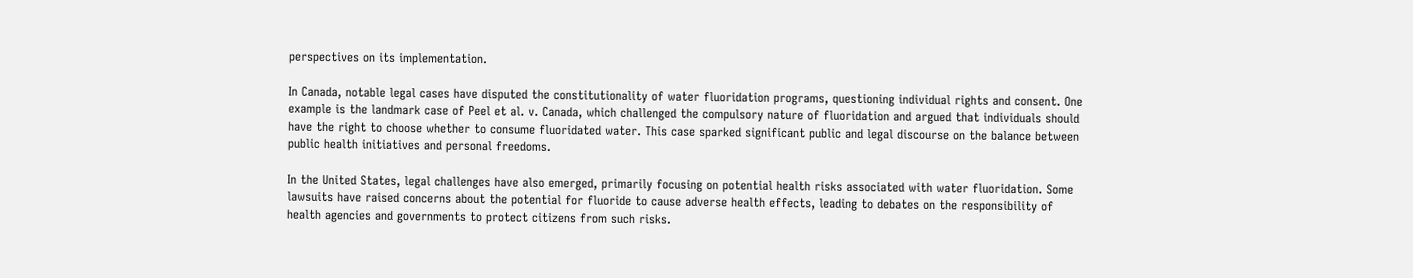perspectives on its implementation.

In Canada, notable legal cases have disputed the constitutionality of water fluoridation programs, questioning individual rights and consent. One example is the landmark case of Peel et al. v. Canada, which challenged the compulsory nature of fluoridation and argued that individuals should have the right to choose whether to consume fluoridated water. This case sparked significant public and legal discourse on the balance between public health initiatives and personal freedoms.

In the United States, legal challenges have also emerged, primarily focusing on potential health risks associated with water fluoridation. Some lawsuits have raised concerns about the potential for fluoride to cause adverse health effects, leading to debates on the responsibility of health agencies and governments to protect citizens from such risks.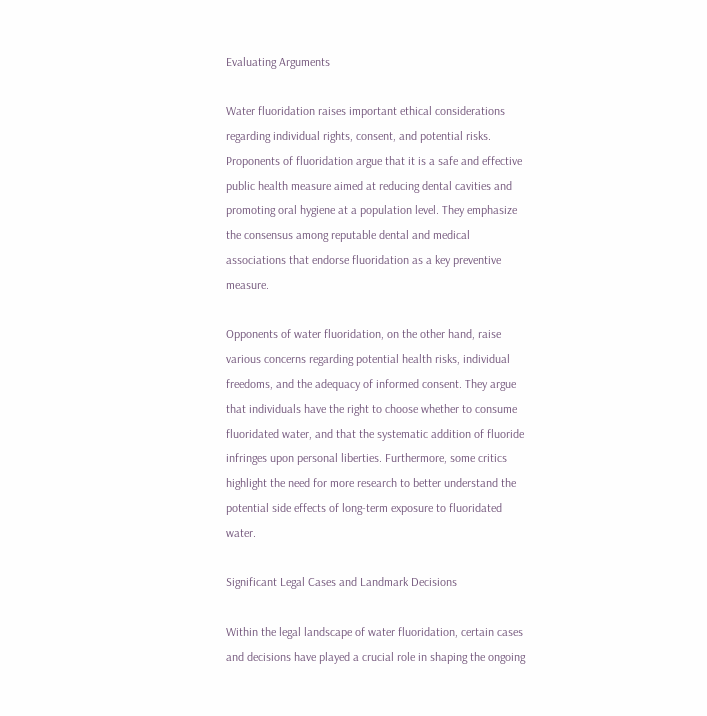Evaluating Arguments

Water fluoridation raises important ethical considerations regarding individual rights, consent, and potential risks. Proponents of fluoridation argue that it is a safe and effective public health measure aimed at reducing dental cavities and promoting oral hygiene at a population level. They emphasize the consensus among reputable dental and medical associations that endorse fluoridation as a key preventive measure.

Opponents of water fluoridation, on the other hand, raise various concerns regarding potential health risks, individual freedoms, and the adequacy of informed consent. They argue that individuals have the right to choose whether to consume fluoridated water, and that the systematic addition of fluoride infringes upon personal liberties. Furthermore, some critics highlight the need for more research to better understand the potential side effects of long-term exposure to fluoridated water.

Significant Legal Cases and Landmark Decisions

Within the legal landscape of water fluoridation, certain cases and decisions have played a crucial role in shaping the ongoing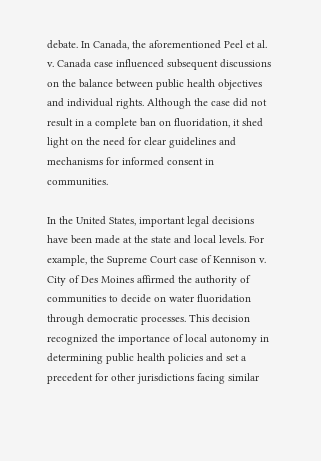debate. In Canada, the aforementioned Peel et al. v. Canada case influenced subsequent discussions on the balance between public health objectives and individual rights. Although the case did not result in a complete ban on fluoridation, it shed light on the need for clear guidelines and mechanisms for informed consent in communities.

In the United States, important legal decisions have been made at the state and local levels. For example, the Supreme Court case of Kennison v. City of Des Moines affirmed the authority of communities to decide on water fluoridation through democratic processes. This decision recognized the importance of local autonomy in determining public health policies and set a precedent for other jurisdictions facing similar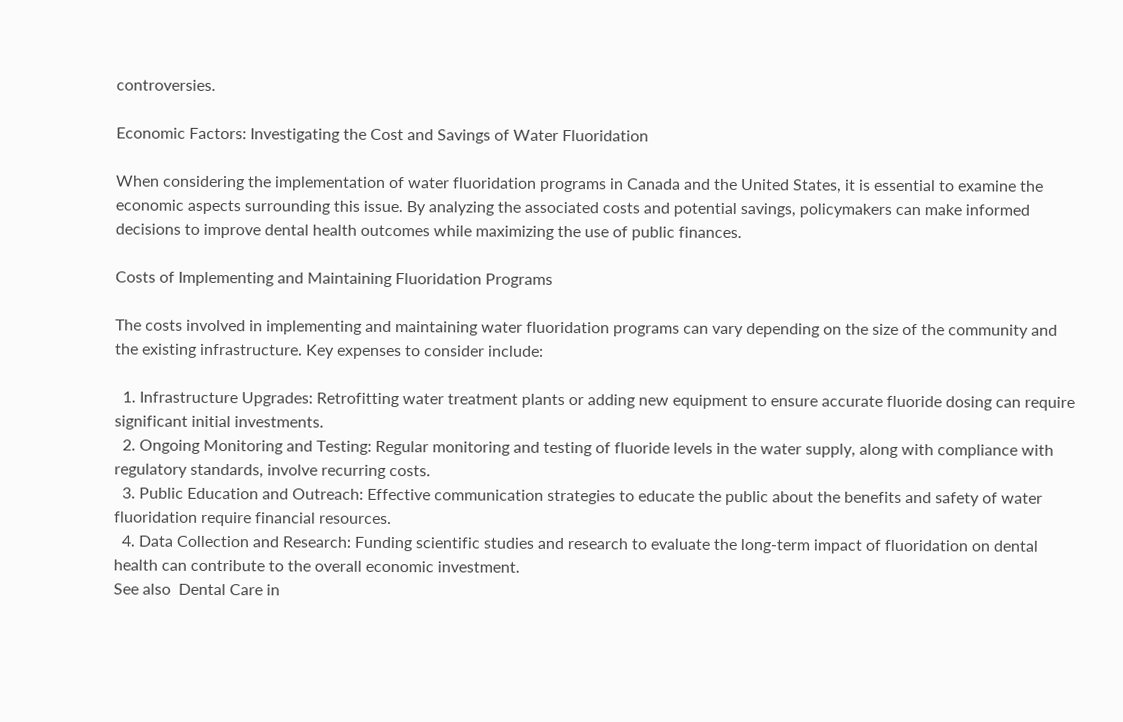controversies.

Economic Factors: Investigating the Cost and Savings of Water Fluoridation

When considering the implementation of water fluoridation programs in Canada and the United States, it is essential to examine the economic aspects surrounding this issue. By analyzing the associated costs and potential savings, policymakers can make informed decisions to improve dental health outcomes while maximizing the use of public finances.

Costs of Implementing and Maintaining Fluoridation Programs

The costs involved in implementing and maintaining water fluoridation programs can vary depending on the size of the community and the existing infrastructure. Key expenses to consider include:

  1. Infrastructure Upgrades: Retrofitting water treatment plants or adding new equipment to ensure accurate fluoride dosing can require significant initial investments.
  2. Ongoing Monitoring and Testing: Regular monitoring and testing of fluoride levels in the water supply, along with compliance with regulatory standards, involve recurring costs.
  3. Public Education and Outreach: Effective communication strategies to educate the public about the benefits and safety of water fluoridation require financial resources.
  4. Data Collection and Research: Funding scientific studies and research to evaluate the long-term impact of fluoridation on dental health can contribute to the overall economic investment.
See also  Dental Care in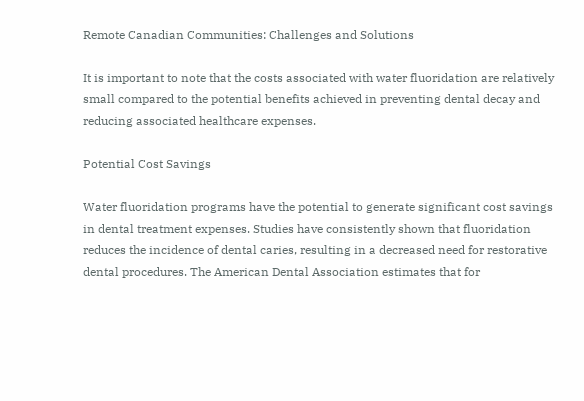Remote Canadian Communities: Challenges and Solutions

It is important to note that the costs associated with water fluoridation are relatively small compared to the potential benefits achieved in preventing dental decay and reducing associated healthcare expenses.

Potential Cost Savings

Water fluoridation programs have the potential to generate significant cost savings in dental treatment expenses. Studies have consistently shown that fluoridation reduces the incidence of dental caries, resulting in a decreased need for restorative dental procedures. The American Dental Association estimates that for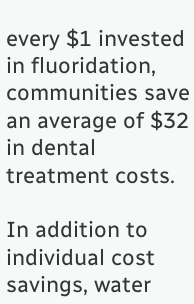every $1 invested in fluoridation, communities save an average of $32 in dental treatment costs.

In addition to individual cost savings, water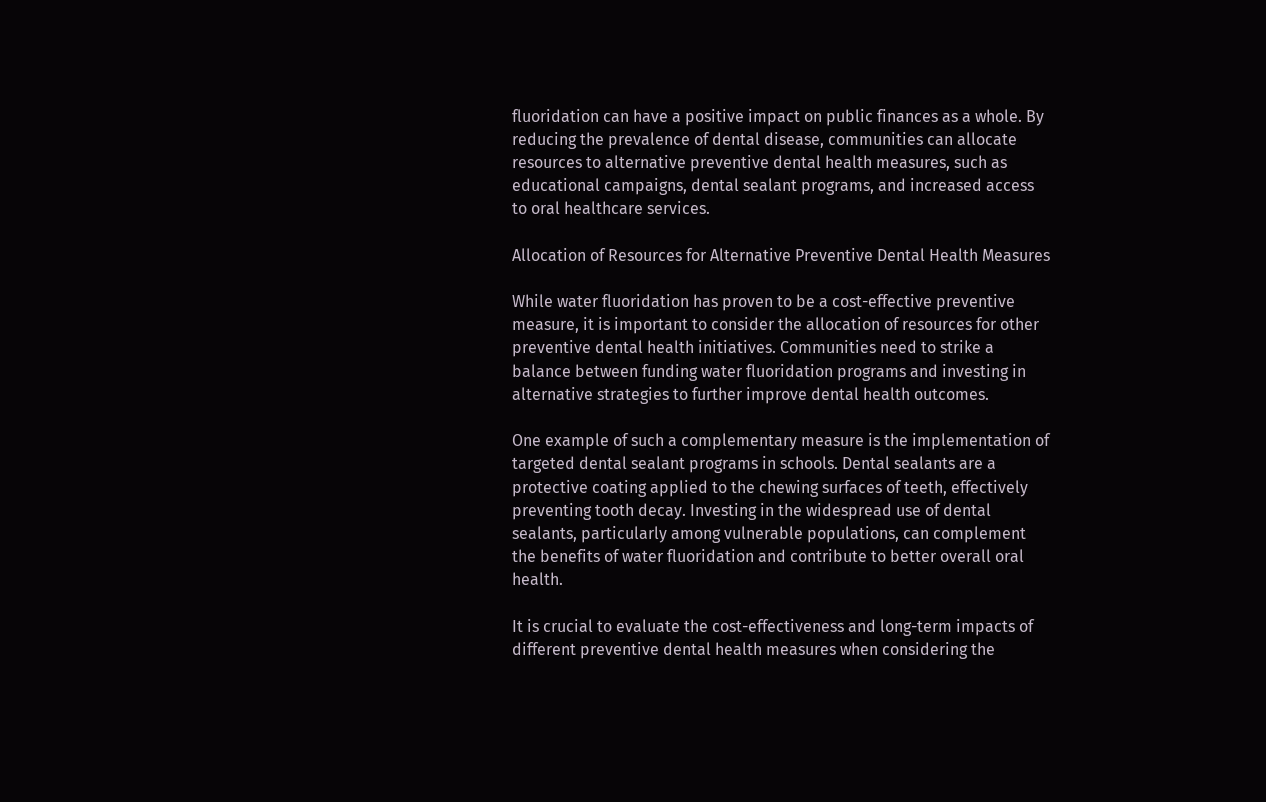fluoridation can have a positive impact on public finances as a whole. By reducing the prevalence of dental disease, communities can allocate resources to alternative preventive dental health measures, such as educational campaigns, dental sealant programs, and increased access to oral healthcare services.

Allocation of Resources for Alternative Preventive Dental Health Measures

While water fluoridation has proven to be a cost-effective preventive measure, it is important to consider the allocation of resources for other preventive dental health initiatives. Communities need to strike a balance between funding water fluoridation programs and investing in alternative strategies to further improve dental health outcomes.

One example of such a complementary measure is the implementation of targeted dental sealant programs in schools. Dental sealants are a protective coating applied to the chewing surfaces of teeth, effectively preventing tooth decay. Investing in the widespread use of dental sealants, particularly among vulnerable populations, can complement the benefits of water fluoridation and contribute to better overall oral health.

It is crucial to evaluate the cost-effectiveness and long-term impacts of different preventive dental health measures when considering the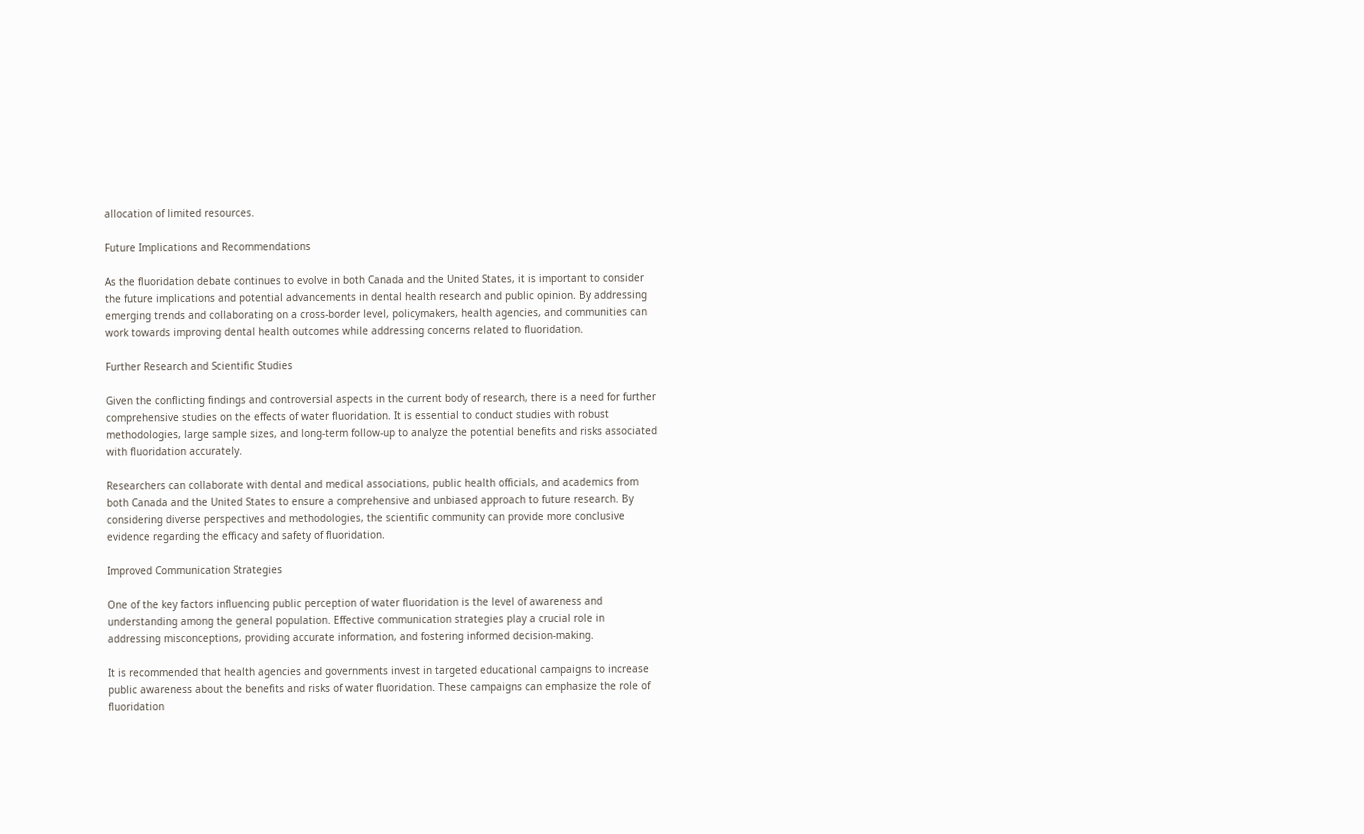allocation of limited resources.

Future Implications and Recommendations

As the fluoridation debate continues to evolve in both Canada and the United States, it is important to consider the future implications and potential advancements in dental health research and public opinion. By addressing emerging trends and collaborating on a cross-border level, policymakers, health agencies, and communities can work towards improving dental health outcomes while addressing concerns related to fluoridation.

Further Research and Scientific Studies

Given the conflicting findings and controversial aspects in the current body of research, there is a need for further comprehensive studies on the effects of water fluoridation. It is essential to conduct studies with robust methodologies, large sample sizes, and long-term follow-up to analyze the potential benefits and risks associated with fluoridation accurately.

Researchers can collaborate with dental and medical associations, public health officials, and academics from both Canada and the United States to ensure a comprehensive and unbiased approach to future research. By considering diverse perspectives and methodologies, the scientific community can provide more conclusive evidence regarding the efficacy and safety of fluoridation.

Improved Communication Strategies

One of the key factors influencing public perception of water fluoridation is the level of awareness and understanding among the general population. Effective communication strategies play a crucial role in addressing misconceptions, providing accurate information, and fostering informed decision-making.

It is recommended that health agencies and governments invest in targeted educational campaigns to increase public awareness about the benefits and risks of water fluoridation. These campaigns can emphasize the role of fluoridation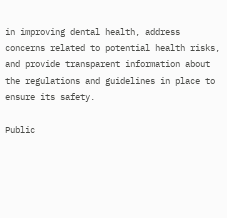in improving dental health, address concerns related to potential health risks, and provide transparent information about the regulations and guidelines in place to ensure its safety.

Public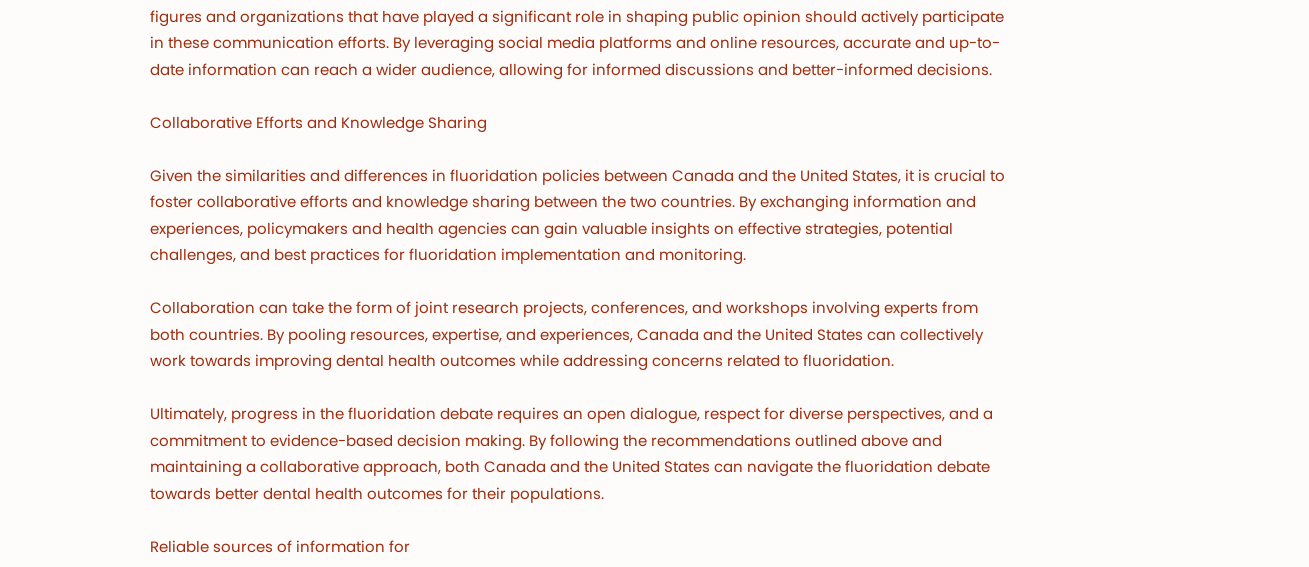figures and organizations that have played a significant role in shaping public opinion should actively participate in these communication efforts. By leveraging social media platforms and online resources, accurate and up-to-date information can reach a wider audience, allowing for informed discussions and better-informed decisions.

Collaborative Efforts and Knowledge Sharing

Given the similarities and differences in fluoridation policies between Canada and the United States, it is crucial to foster collaborative efforts and knowledge sharing between the two countries. By exchanging information and experiences, policymakers and health agencies can gain valuable insights on effective strategies, potential challenges, and best practices for fluoridation implementation and monitoring.

Collaboration can take the form of joint research projects, conferences, and workshops involving experts from both countries. By pooling resources, expertise, and experiences, Canada and the United States can collectively work towards improving dental health outcomes while addressing concerns related to fluoridation.

Ultimately, progress in the fluoridation debate requires an open dialogue, respect for diverse perspectives, and a commitment to evidence-based decision making. By following the recommendations outlined above and maintaining a collaborative approach, both Canada and the United States can navigate the fluoridation debate towards better dental health outcomes for their populations.

Reliable sources of information for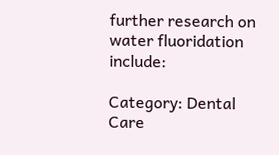further research on water fluoridation include:

Category: Dental Care